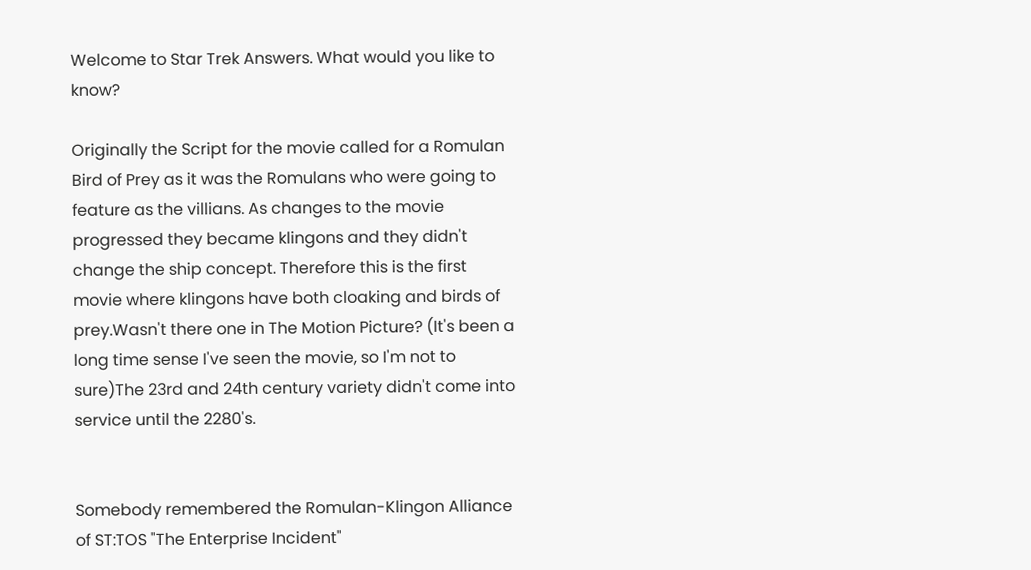Welcome to Star Trek Answers. What would you like to know?

Originally the Script for the movie called for a Romulan Bird of Prey as it was the Romulans who were going to feature as the villians. As changes to the movie progressed they became klingons and they didn't change the ship concept. Therefore this is the first movie where klingons have both cloaking and birds of prey.Wasn't there one in The Motion Picture? (It's been a long time sense I've seen the movie, so I'm not to sure)The 23rd and 24th century variety didn't come into service until the 2280's.


Somebody remembered the Romulan-Klingon Alliance of ST:TOS "The Enterprise Incident"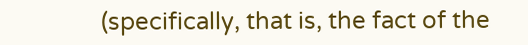(specifically, that is, the fact of the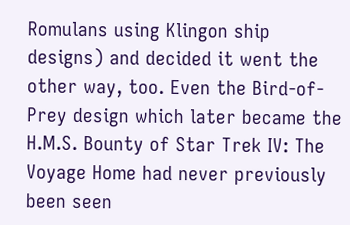Romulans using Klingon ship designs) and decided it went the other way, too. Even the Bird-of-Prey design which later became the H.M.S. Bounty of Star Trek IV: The Voyage Home had never previously been seen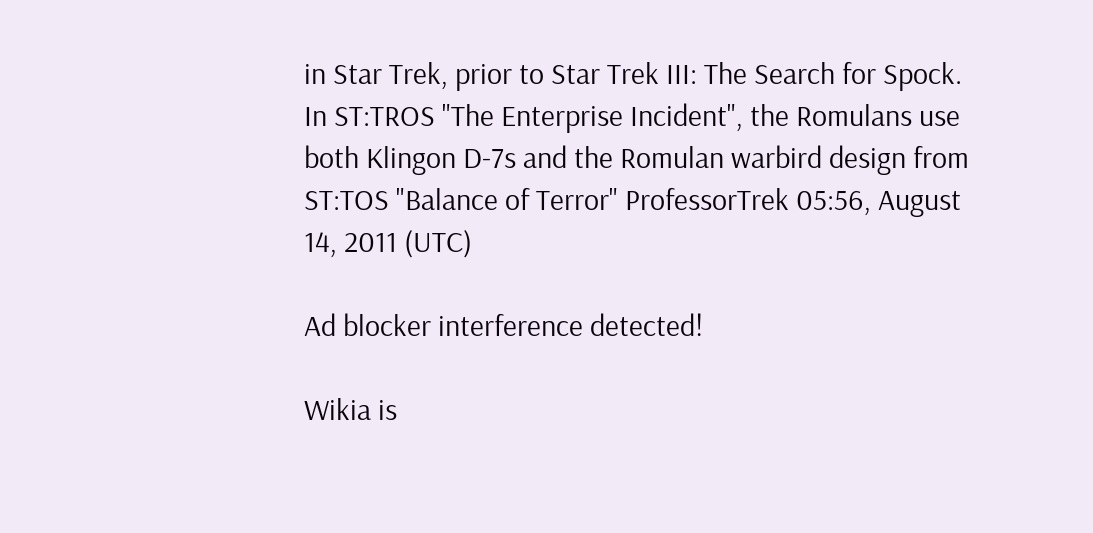in Star Trek, prior to Star Trek III: The Search for Spock. In ST:TROS "The Enterprise Incident", the Romulans use both Klingon D-7s and the Romulan warbird design from ST:TOS "Balance of Terror" ProfessorTrek 05:56, August 14, 2011 (UTC)

Ad blocker interference detected!

Wikia is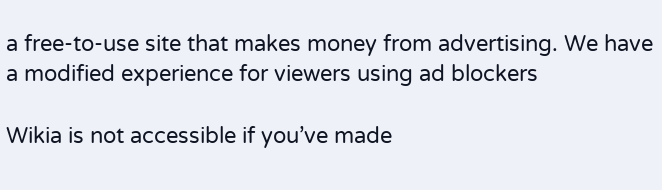a free-to-use site that makes money from advertising. We have a modified experience for viewers using ad blockers

Wikia is not accessible if you’ve made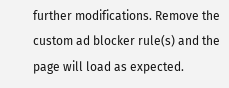further modifications. Remove the custom ad blocker rule(s) and the page will load as expected.